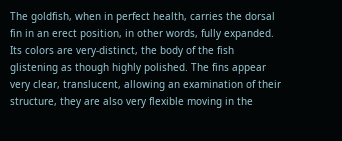The goldfish, when in perfect health, carries the dorsal fin in an erect position, in other words, fully expanded. Its colors are very-distinct, the body of the fish glistening as though highly polished. The fins appear very clear, translucent, allowing an examination of their structure, they are also very flexible moving in the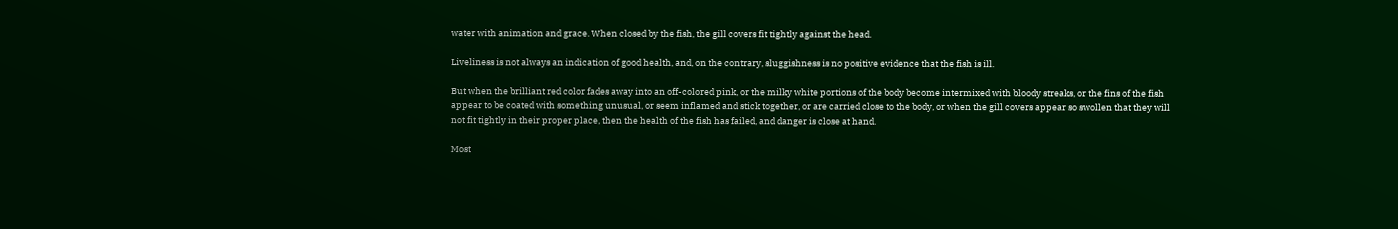water with animation and grace. When closed by the fish, the gill covers fit tightly against the head.

Liveliness is not always an indication of good health, and, on the contrary, sluggishness is no positive evidence that the fish is ill.

But when the brilliant red color fades away into an off-colored pink, or the milky white portions of the body become intermixed with bloody streaks, or the fins of the fish appear to be coated with something unusual, or seem inflamed and stick together, or are carried close to the body, or when the gill covers appear so swollen that they will not fit tightly in their proper place, then the health of the fish has failed, and danger is close at hand.

Most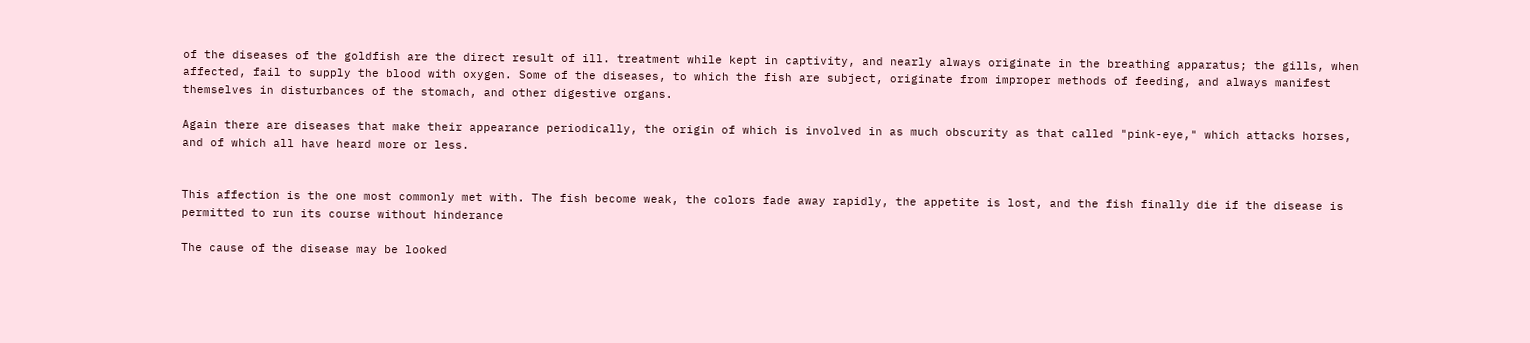of the diseases of the goldfish are the direct result of ill. treatment while kept in captivity, and nearly always originate in the breathing apparatus; the gills, when affected, fail to supply the blood with oxygen. Some of the diseases, to which the fish are subject, originate from improper methods of feeding, and always manifest themselves in disturbances of the stomach, and other digestive organs.

Again there are diseases that make their appearance periodically, the origin of which is involved in as much obscurity as that called "pink-eye," which attacks horses, and of which all have heard more or less.


This affection is the one most commonly met with. The fish become weak, the colors fade away rapidly, the appetite is lost, and the fish finally die if the disease is permitted to run its course without hinderance

The cause of the disease may be looked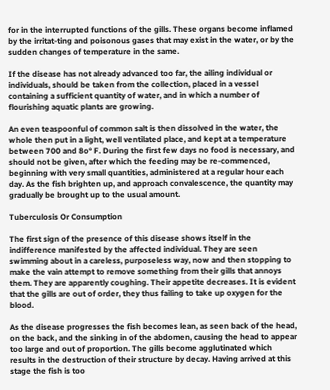for in the interrupted functions of the gills. These organs become inflamed by the irritat-ting and poisonous gases that may exist in the water, or by the sudden changes of temperature in the same.

If the disease has not already advanced too far, the ailing individual or individuals, should be taken from the collection, placed in a vessel containing a sufficient quantity of water, and in which a number of flourishing aquatic plants are growing.

An even teaspoonful of common salt is then dissolved in the water, the whole then put in a light, well ventilated place, and kept at a temperature between 700 and 8o° F. During the first few days no food is necessary, and should not be given, after which the feeding may be re-commenced, beginning with very small quantities, administered at a regular hour each day. As the fish brighten up, and approach convalescence, the quantity may gradually be brought up to the usual amount.

Tuberculosis Or Consumption

The first sign of the presence of this disease shows itself in the indifference manifested by the affected individual. They are seen swimming about in a careless, purposeless way, now and then stopping to make the vain attempt to remove something from their gills that annoys them. They are apparently coughing. Their appetite decreases. It is evident that the gills are out of order, they thus failing to take up oxygen for the blood.

As the disease progresses the fish becomes lean, as seen back of the head, on the back, and the sinking in of the abdomen, causing the head to appear too large and out of proportion. The gills become agglutinated which results in the destruction of their structure by decay. Having arrived at this stage the fish is too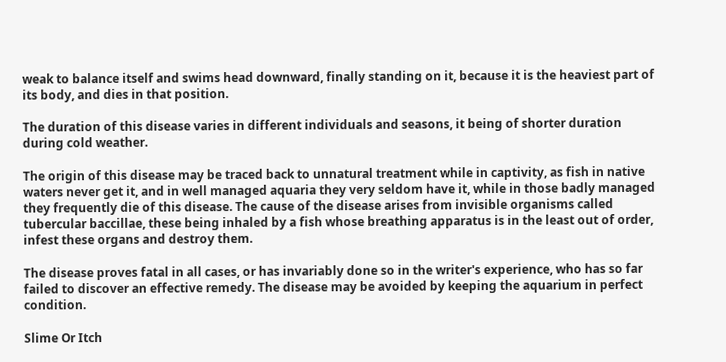weak to balance itself and swims head downward, finally standing on it, because it is the heaviest part of its body, and dies in that position.

The duration of this disease varies in different individuals and seasons, it being of shorter duration during cold weather.

The origin of this disease may be traced back to unnatural treatment while in captivity, as fish in native waters never get it, and in well managed aquaria they very seldom have it, while in those badly managed they frequently die of this disease. The cause of the disease arises from invisible organisms called tubercular baccillae, these being inhaled by a fish whose breathing apparatus is in the least out of order, infest these organs and destroy them.

The disease proves fatal in all cases, or has invariably done so in the writer's experience, who has so far failed to discover an effective remedy. The disease may be avoided by keeping the aquarium in perfect condition.

Slime Or Itch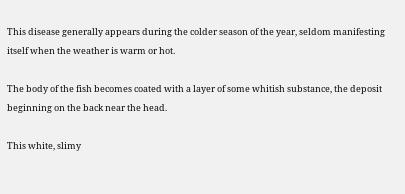This disease generally appears during the colder season of the year, seldom manifesting itself when the weather is warm or hot.

The body of the fish becomes coated with a layer of some whitish substance, the deposit beginning on the back near the head.

This white, slimy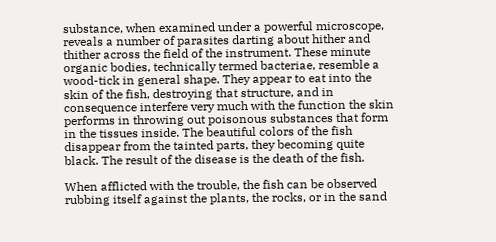substance, when examined under a powerful microscope, reveals a number of parasites darting about hither and thither across the field of the instrument. These minute organic bodies, technically termed bacteriae, resemble a wood-tick in general shape. They appear to eat into the skin of the fish, destroying that structure, and in consequence interfere very much with the function the skin performs in throwing out poisonous substances that form in the tissues inside. The beautiful colors of the fish disappear from the tainted parts, they becoming quite black. The result of the disease is the death of the fish.

When afflicted with the trouble, the fish can be observed rubbing itself against the plants, the rocks, or in the sand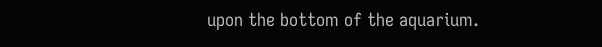upon the bottom of the aquarium.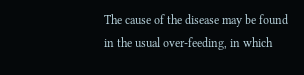The cause of the disease may be found in the usual over-feeding, in which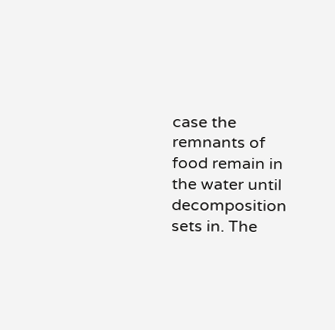case the remnants of food remain in the water until decomposition sets in. The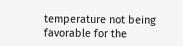temperature not being favorable for the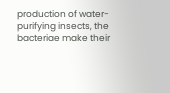production of water-purifying insects, the bacteriae make their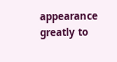appearance greatly to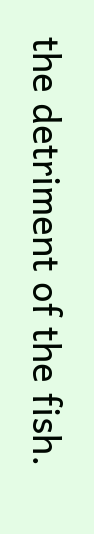the detriment of the fish.